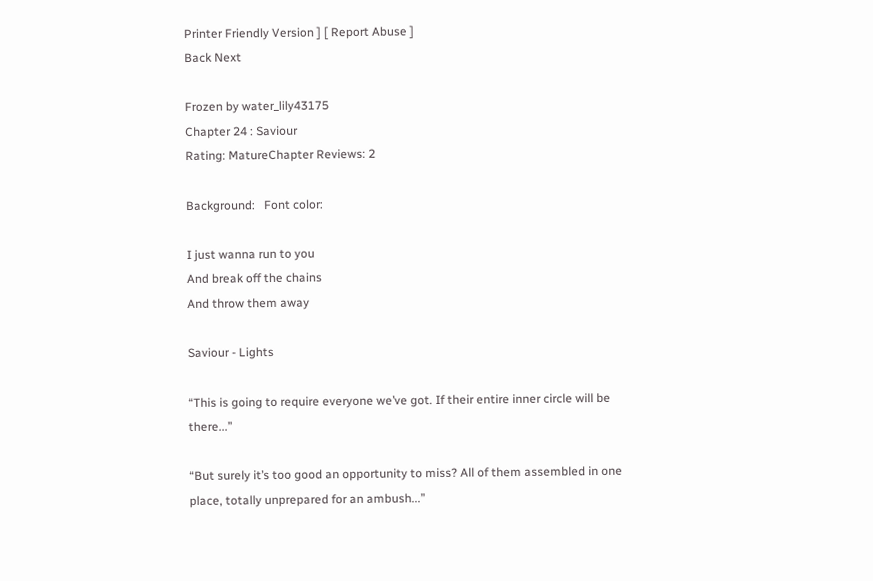Printer Friendly Version ] [ Report Abuse ]
Back Next

Frozen by water_lily43175
Chapter 24 : Saviour
Rating: MatureChapter Reviews: 2

Background:   Font color:

I just wanna run to you
And break off the chains
And throw them away

Saviour - Lights

“This is going to require everyone we’ve got. If their entire inner circle will be there...”

“But surely it’s too good an opportunity to miss? All of them assembled in one place, totally unprepared for an ambush...”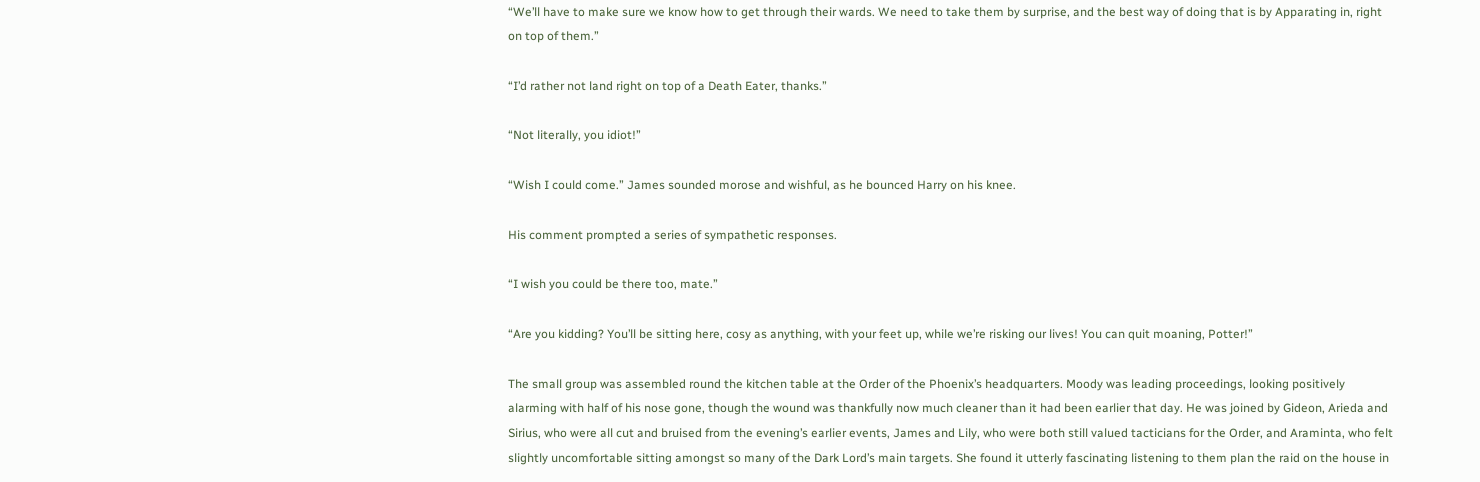“We’ll have to make sure we know how to get through their wards. We need to take them by surprise, and the best way of doing that is by Apparating in, right on top of them.”

“I’d rather not land right on top of a Death Eater, thanks.”

“Not literally, you idiot!”

“Wish I could come.” James sounded morose and wishful, as he bounced Harry on his knee.

His comment prompted a series of sympathetic responses.

“I wish you could be there too, mate.”

“Are you kidding? You’ll be sitting here, cosy as anything, with your feet up, while we’re risking our lives! You can quit moaning, Potter!”

The small group was assembled round the kitchen table at the Order of the Phoenix’s headquarters. Moody was leading proceedings, looking positively alarming with half of his nose gone, though the wound was thankfully now much cleaner than it had been earlier that day. He was joined by Gideon, Arieda and Sirius, who were all cut and bruised from the evening’s earlier events, James and Lily, who were both still valued tacticians for the Order, and Araminta, who felt slightly uncomfortable sitting amongst so many of the Dark Lord’s main targets. She found it utterly fascinating listening to them plan the raid on the house in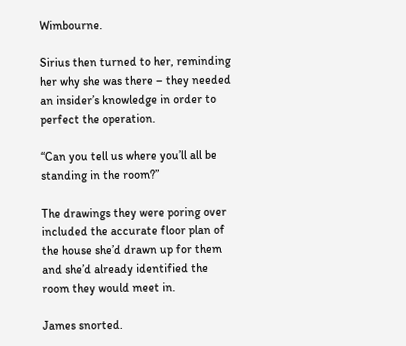Wimbourne.

Sirius then turned to her, reminding her why she was there – they needed an insider’s knowledge in order to perfect the operation.

“Can you tell us where you’ll all be standing in the room?”

The drawings they were poring over included the accurate floor plan of the house she’d drawn up for them and she’d already identified the room they would meet in.

James snorted.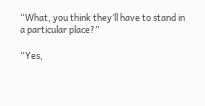“What, you think they’ll have to stand in a particular place?”

“Yes,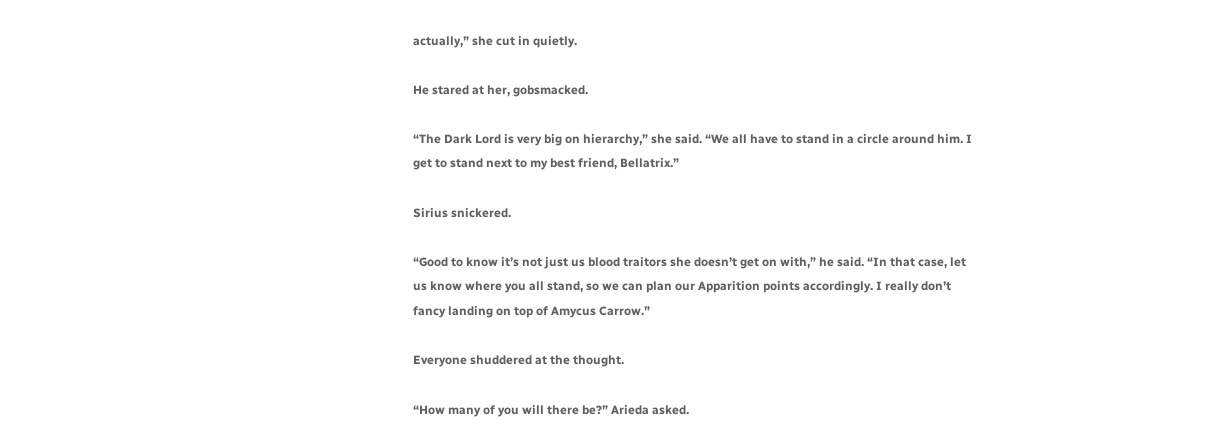actually,” she cut in quietly.

He stared at her, gobsmacked.

“The Dark Lord is very big on hierarchy,” she said. “We all have to stand in a circle around him. I get to stand next to my best friend, Bellatrix.”

Sirius snickered.

“Good to know it’s not just us blood traitors she doesn’t get on with,” he said. “In that case, let us know where you all stand, so we can plan our Apparition points accordingly. I really don’t fancy landing on top of Amycus Carrow.”

Everyone shuddered at the thought.

“How many of you will there be?” Arieda asked.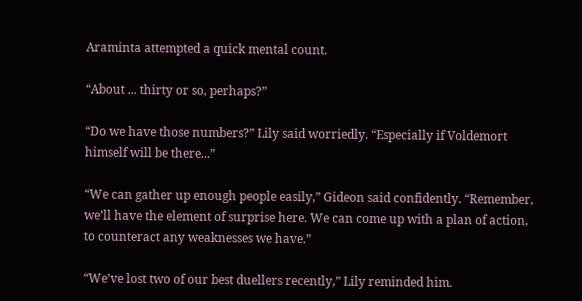Araminta attempted a quick mental count.

“About ... thirty or so, perhaps?”

“Do we have those numbers?” Lily said worriedly. “Especially if Voldemort himself will be there...”

“We can gather up enough people easily,” Gideon said confidently. “Remember, we’ll have the element of surprise here. We can come up with a plan of action, to counteract any weaknesses we have.”

“We’ve lost two of our best duellers recently,” Lily reminded him.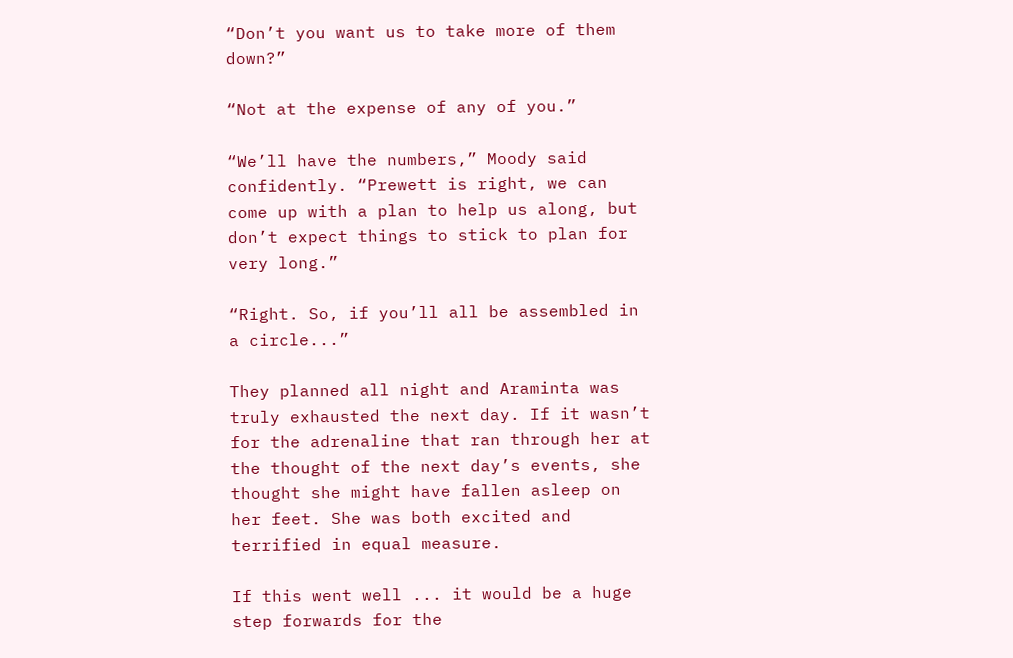“Don’t you want us to take more of them down?”

“Not at the expense of any of you.”

“We’ll have the numbers,” Moody said confidently. “Prewett is right, we can come up with a plan to help us along, but don’t expect things to stick to plan for very long.”

“Right. So, if you’ll all be assembled in a circle...”

They planned all night and Araminta was truly exhausted the next day. If it wasn’t for the adrenaline that ran through her at the thought of the next day’s events, she thought she might have fallen asleep on her feet. She was both excited and terrified in equal measure.

If this went well ... it would be a huge step forwards for the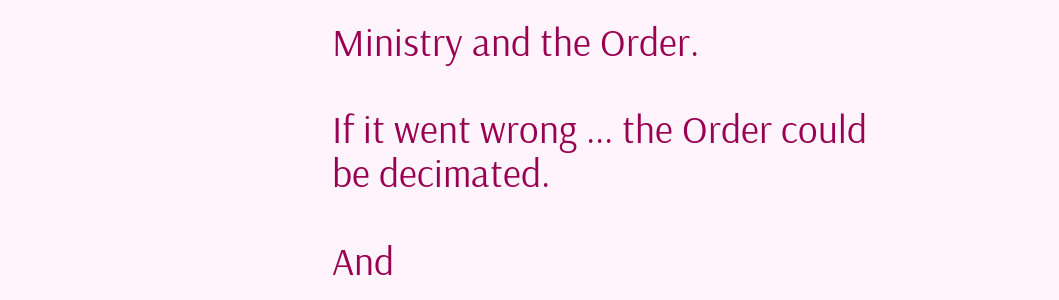Ministry and the Order.

If it went wrong ... the Order could be decimated.

And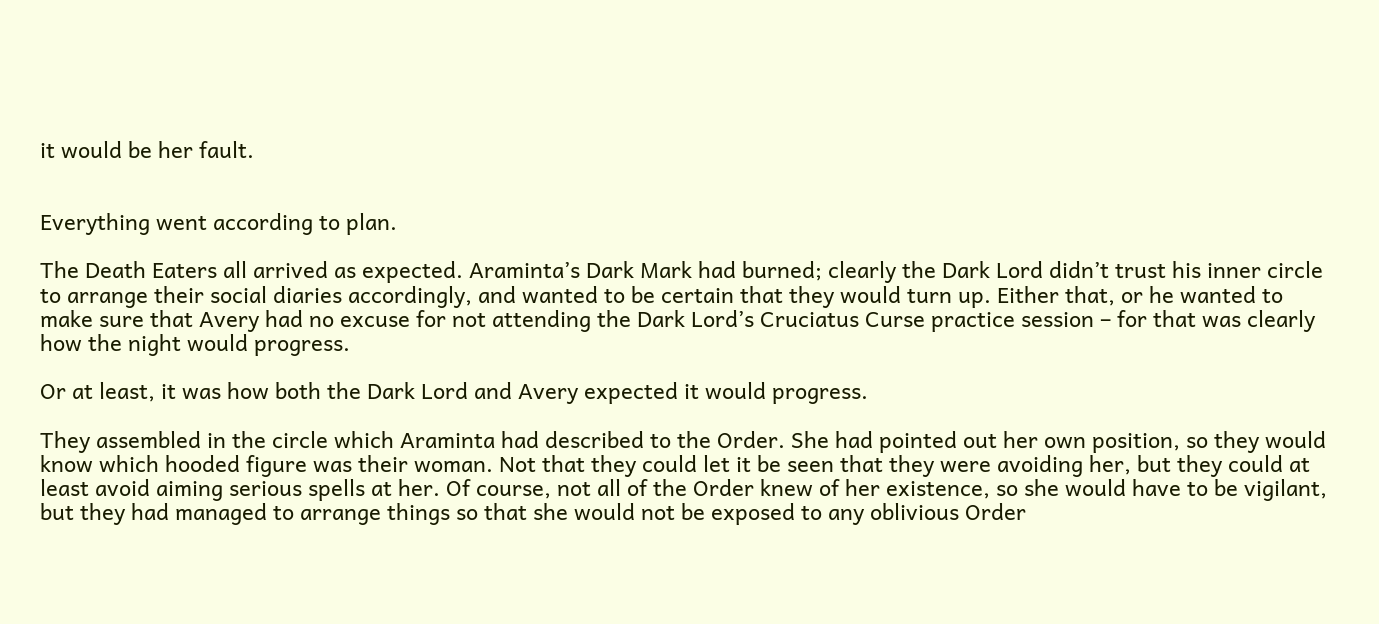it would be her fault.


Everything went according to plan.

The Death Eaters all arrived as expected. Araminta’s Dark Mark had burned; clearly the Dark Lord didn’t trust his inner circle to arrange their social diaries accordingly, and wanted to be certain that they would turn up. Either that, or he wanted to make sure that Avery had no excuse for not attending the Dark Lord’s Cruciatus Curse practice session – for that was clearly how the night would progress.

Or at least, it was how both the Dark Lord and Avery expected it would progress.

They assembled in the circle which Araminta had described to the Order. She had pointed out her own position, so they would know which hooded figure was their woman. Not that they could let it be seen that they were avoiding her, but they could at least avoid aiming serious spells at her. Of course, not all of the Order knew of her existence, so she would have to be vigilant, but they had managed to arrange things so that she would not be exposed to any oblivious Order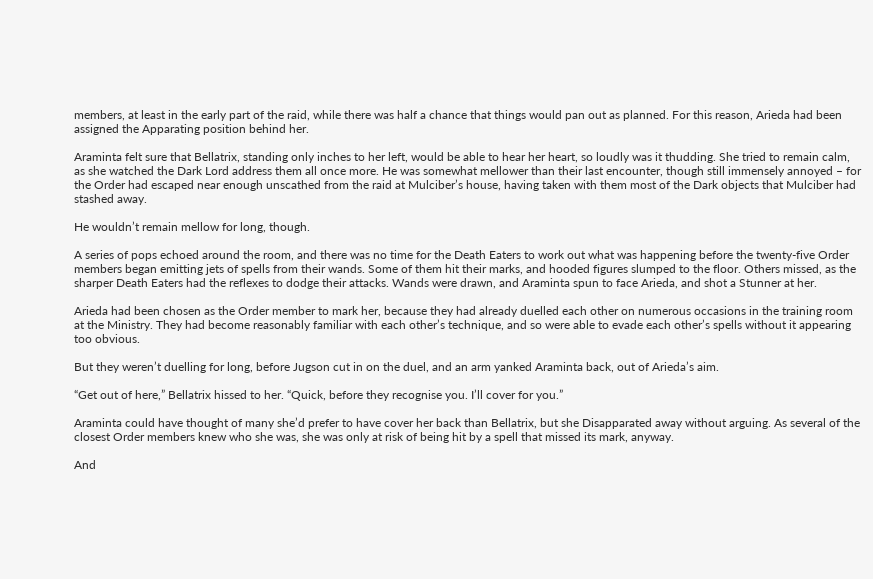members, at least in the early part of the raid, while there was half a chance that things would pan out as planned. For this reason, Arieda had been assigned the Apparating position behind her.

Araminta felt sure that Bellatrix, standing only inches to her left, would be able to hear her heart, so loudly was it thudding. She tried to remain calm, as she watched the Dark Lord address them all once more. He was somewhat mellower than their last encounter, though still immensely annoyed – for the Order had escaped near enough unscathed from the raid at Mulciber’s house, having taken with them most of the Dark objects that Mulciber had stashed away.

He wouldn’t remain mellow for long, though.

A series of pops echoed around the room, and there was no time for the Death Eaters to work out what was happening before the twenty-five Order members began emitting jets of spells from their wands. Some of them hit their marks, and hooded figures slumped to the floor. Others missed, as the sharper Death Eaters had the reflexes to dodge their attacks. Wands were drawn, and Araminta spun to face Arieda, and shot a Stunner at her.

Arieda had been chosen as the Order member to mark her, because they had already duelled each other on numerous occasions in the training room at the Ministry. They had become reasonably familiar with each other’s technique, and so were able to evade each other’s spells without it appearing too obvious.

But they weren’t duelling for long, before Jugson cut in on the duel, and an arm yanked Araminta back, out of Arieda’s aim.

“Get out of here,” Bellatrix hissed to her. “Quick, before they recognise you. I’ll cover for you.”

Araminta could have thought of many she’d prefer to have cover her back than Bellatrix, but she Disapparated away without arguing. As several of the closest Order members knew who she was, she was only at risk of being hit by a spell that missed its mark, anyway.

And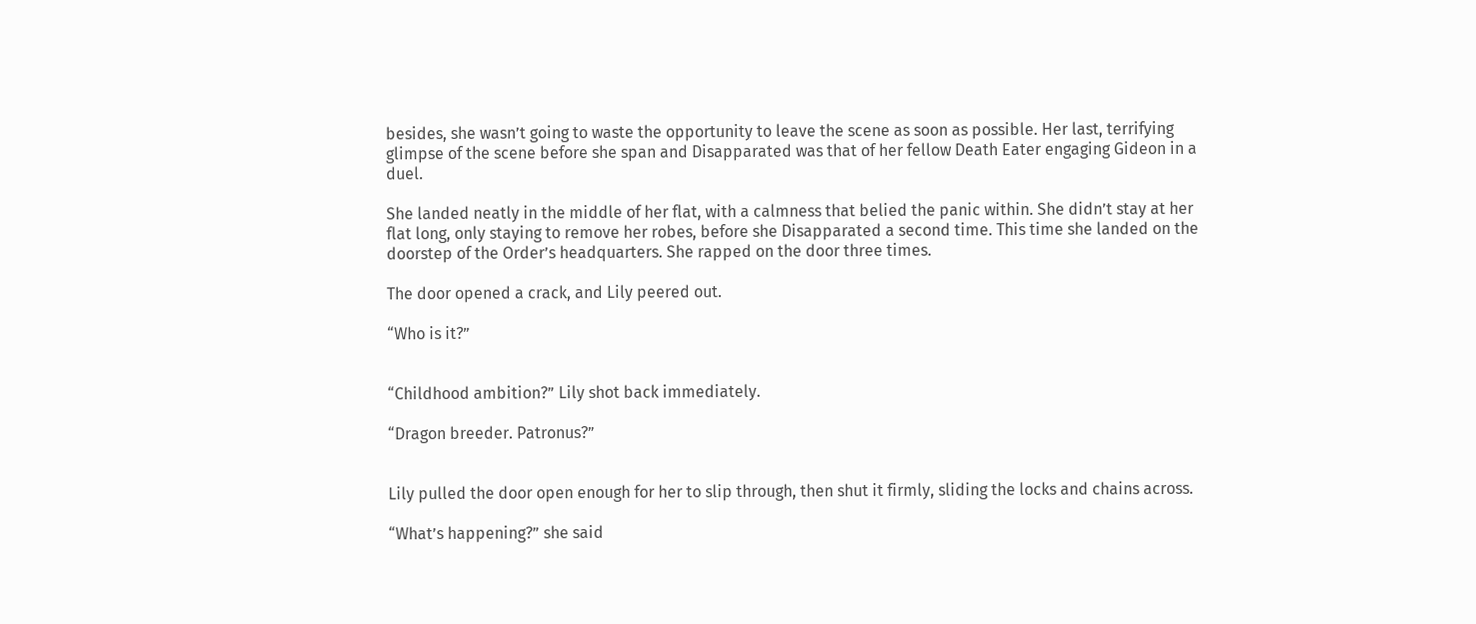besides, she wasn’t going to waste the opportunity to leave the scene as soon as possible. Her last, terrifying glimpse of the scene before she span and Disapparated was that of her fellow Death Eater engaging Gideon in a duel.

She landed neatly in the middle of her flat, with a calmness that belied the panic within. She didn’t stay at her flat long, only staying to remove her robes, before she Disapparated a second time. This time she landed on the doorstep of the Order’s headquarters. She rapped on the door three times.

The door opened a crack, and Lily peered out.

“Who is it?”


“Childhood ambition?” Lily shot back immediately.

“Dragon breeder. Patronus?”


Lily pulled the door open enough for her to slip through, then shut it firmly, sliding the locks and chains across.

“What’s happening?” she said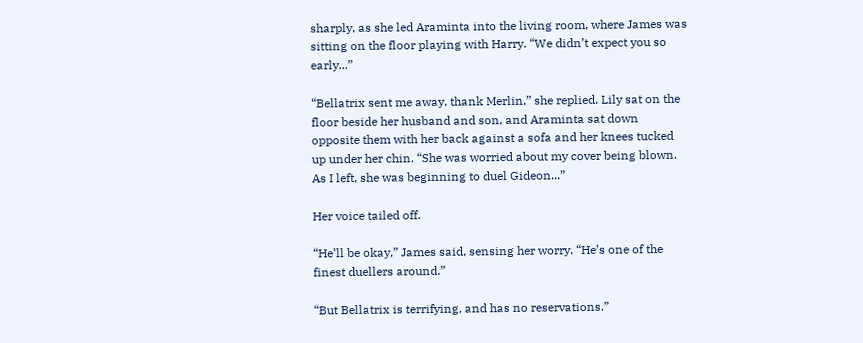sharply, as she led Araminta into the living room, where James was sitting on the floor playing with Harry. “We didn’t expect you so early...”

“Bellatrix sent me away, thank Merlin,” she replied. Lily sat on the floor beside her husband and son, and Araminta sat down opposite them with her back against a sofa and her knees tucked up under her chin. “She was worried about my cover being blown. As I left, she was beginning to duel Gideon...”

Her voice tailed off.

“He’ll be okay,” James said, sensing her worry. “He’s one of the finest duellers around.”

“But Bellatrix is terrifying, and has no reservations.”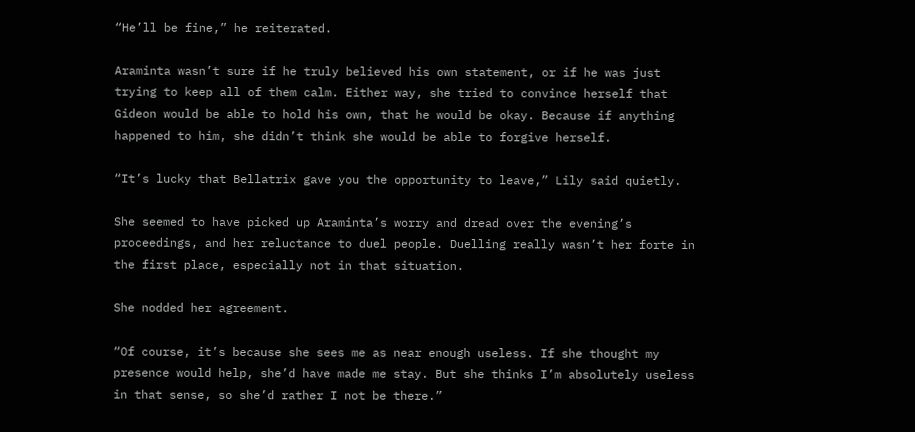“He’ll be fine,” he reiterated.

Araminta wasn’t sure if he truly believed his own statement, or if he was just trying to keep all of them calm. Either way, she tried to convince herself that Gideon would be able to hold his own, that he would be okay. Because if anything happened to him, she didn’t think she would be able to forgive herself.

“It’s lucky that Bellatrix gave you the opportunity to leave,” Lily said quietly.

She seemed to have picked up Araminta’s worry and dread over the evening’s proceedings, and her reluctance to duel people. Duelling really wasn’t her forte in the first place, especially not in that situation.

She nodded her agreement.

“Of course, it’s because she sees me as near enough useless. If she thought my presence would help, she’d have made me stay. But she thinks I’m absolutely useless in that sense, so she’d rather I not be there.”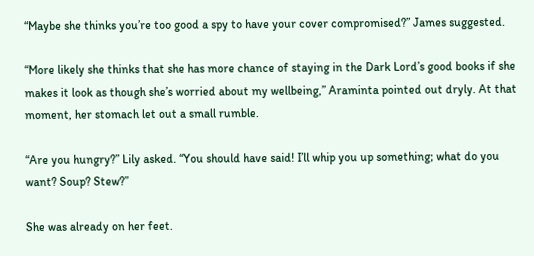“Maybe she thinks you’re too good a spy to have your cover compromised?” James suggested.

“More likely she thinks that she has more chance of staying in the Dark Lord’s good books if she makes it look as though she’s worried about my wellbeing,” Araminta pointed out dryly. At that moment, her stomach let out a small rumble.

“Are you hungry?” Lily asked. “You should have said! I’ll whip you up something; what do you want? Soup? Stew?”

She was already on her feet.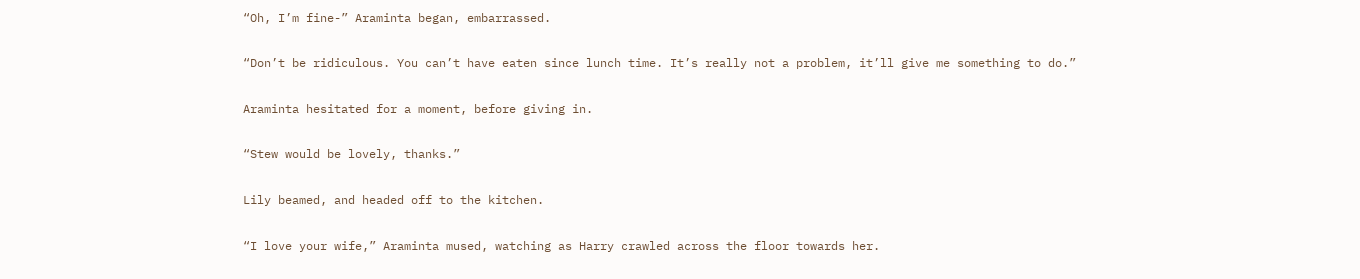“Oh, I’m fine-” Araminta began, embarrassed.

“Don’t be ridiculous. You can’t have eaten since lunch time. It’s really not a problem, it’ll give me something to do.”

Araminta hesitated for a moment, before giving in.

“Stew would be lovely, thanks.”

Lily beamed, and headed off to the kitchen.

“I love your wife,” Araminta mused, watching as Harry crawled across the floor towards her.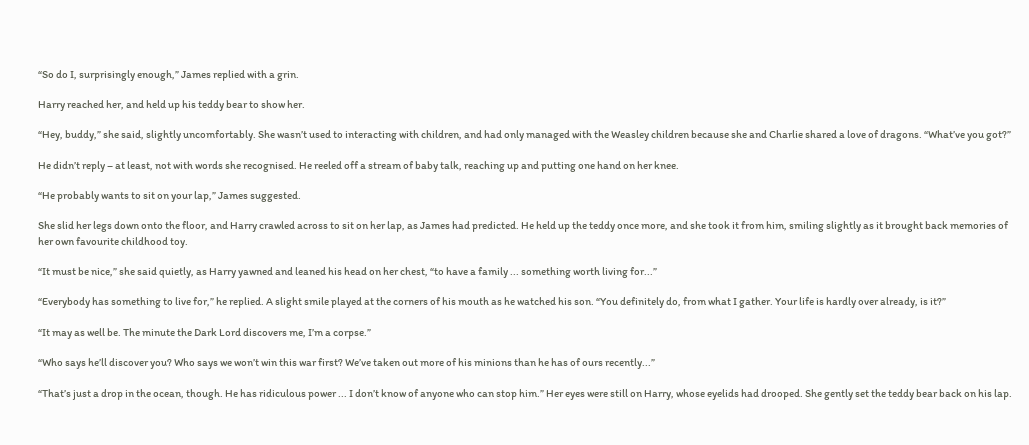“So do I, surprisingly enough,” James replied with a grin.

Harry reached her, and held up his teddy bear to show her.

“Hey, buddy,” she said, slightly uncomfortably. She wasn’t used to interacting with children, and had only managed with the Weasley children because she and Charlie shared a love of dragons. “What’ve you got?”

He didn’t reply – at least, not with words she recognised. He reeled off a stream of baby talk, reaching up and putting one hand on her knee.

“He probably wants to sit on your lap,” James suggested.

She slid her legs down onto the floor, and Harry crawled across to sit on her lap, as James had predicted. He held up the teddy once more, and she took it from him, smiling slightly as it brought back memories of her own favourite childhood toy.

“It must be nice,” she said quietly, as Harry yawned and leaned his head on her chest, “to have a family ... something worth living for...”

“Everybody has something to live for,” he replied. A slight smile played at the corners of his mouth as he watched his son. “You definitely do, from what I gather. Your life is hardly over already, is it?”

“It may as well be. The minute the Dark Lord discovers me, I’m a corpse.”

“Who says he’ll discover you? Who says we won’t win this war first? We’ve taken out more of his minions than he has of ours recently...”

“That’s just a drop in the ocean, though. He has ridiculous power ... I don’t know of anyone who can stop him.” Her eyes were still on Harry, whose eyelids had drooped. She gently set the teddy bear back on his lap.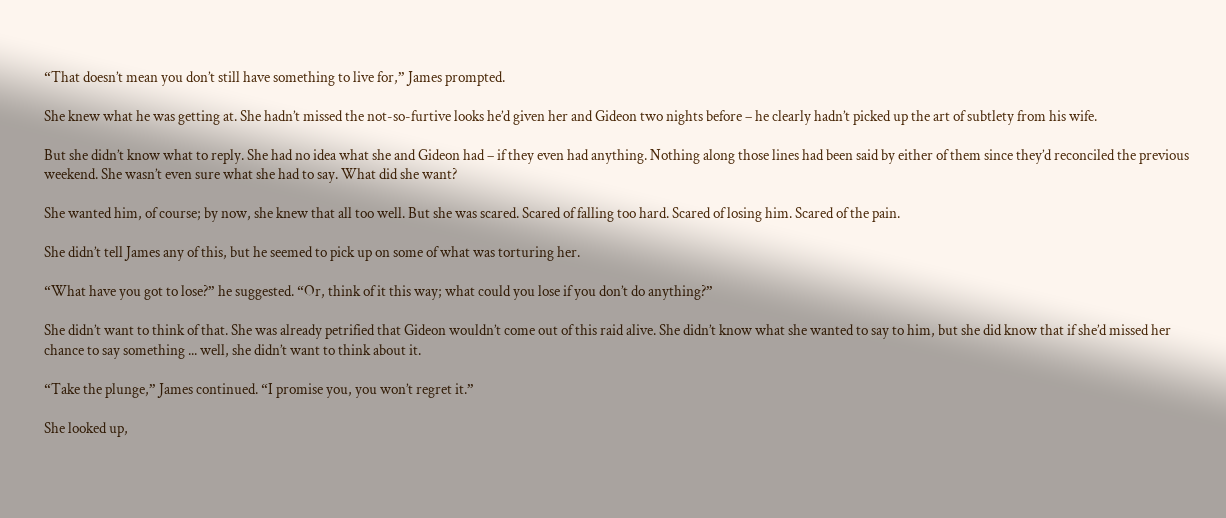“That doesn’t mean you don’t still have something to live for,” James prompted.

She knew what he was getting at. She hadn’t missed the not-so-furtive looks he’d given her and Gideon two nights before – he clearly hadn’t picked up the art of subtlety from his wife.

But she didn’t know what to reply. She had no idea what she and Gideon had – if they even had anything. Nothing along those lines had been said by either of them since they’d reconciled the previous weekend. She wasn’t even sure what she had to say. What did she want?

She wanted him, of course; by now, she knew that all too well. But she was scared. Scared of falling too hard. Scared of losing him. Scared of the pain.

She didn’t tell James any of this, but he seemed to pick up on some of what was torturing her.

“What have you got to lose?” he suggested. “Or, think of it this way; what could you lose if you don’t do anything?”

She didn’t want to think of that. She was already petrified that Gideon wouldn’t come out of this raid alive. She didn’t know what she wanted to say to him, but she did know that if she’d missed her chance to say something ... well, she didn’t want to think about it.

“Take the plunge,” James continued. “I promise you, you won’t regret it.”

She looked up,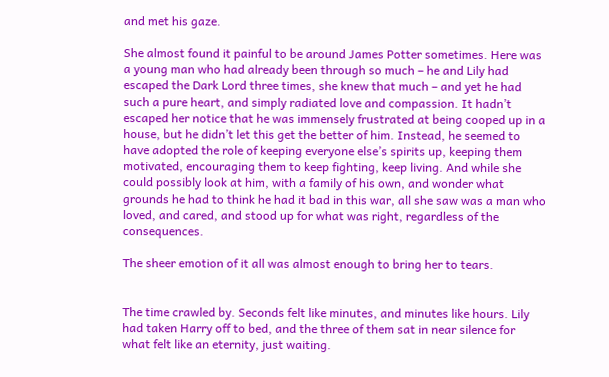and met his gaze.

She almost found it painful to be around James Potter sometimes. Here was a young man who had already been through so much – he and Lily had escaped the Dark Lord three times, she knew that much – and yet he had such a pure heart, and simply radiated love and compassion. It hadn’t escaped her notice that he was immensely frustrated at being cooped up in a house, but he didn’t let this get the better of him. Instead, he seemed to have adopted the role of keeping everyone else’s spirits up, keeping them motivated, encouraging them to keep fighting, keep living. And while she could possibly look at him, with a family of his own, and wonder what grounds he had to think he had it bad in this war, all she saw was a man who loved, and cared, and stood up for what was right, regardless of the consequences.

The sheer emotion of it all was almost enough to bring her to tears.


The time crawled by. Seconds felt like minutes, and minutes like hours. Lily had taken Harry off to bed, and the three of them sat in near silence for what felt like an eternity, just waiting.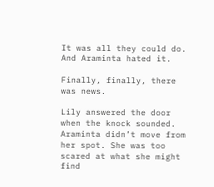It was all they could do. And Araminta hated it.

Finally, finally, there was news.

Lily answered the door when the knock sounded. Araminta didn’t move from her spot. She was too scared at what she might find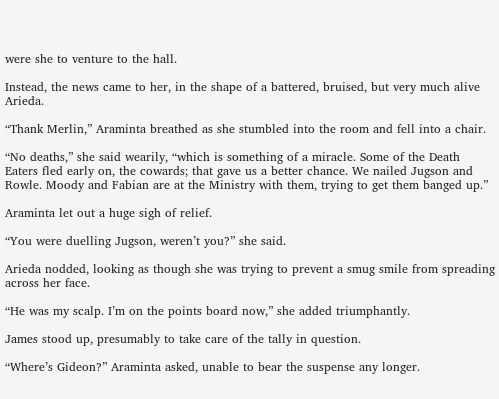were she to venture to the hall.

Instead, the news came to her, in the shape of a battered, bruised, but very much alive Arieda.

“Thank Merlin,” Araminta breathed as she stumbled into the room and fell into a chair.

“No deaths,” she said wearily, “which is something of a miracle. Some of the Death Eaters fled early on, the cowards; that gave us a better chance. We nailed Jugson and Rowle. Moody and Fabian are at the Ministry with them, trying to get them banged up.”

Araminta let out a huge sigh of relief.

“You were duelling Jugson, weren’t you?” she said.

Arieda nodded, looking as though she was trying to prevent a smug smile from spreading across her face.

“He was my scalp. I’m on the points board now,” she added triumphantly.

James stood up, presumably to take care of the tally in question.

“Where’s Gideon?” Araminta asked, unable to bear the suspense any longer.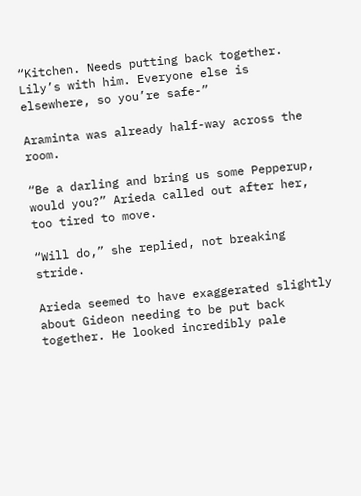“Kitchen. Needs putting back together. Lily’s with him. Everyone else is elsewhere, so you’re safe-”

Araminta was already half-way across the room.

“Be a darling and bring us some Pepperup, would you?” Arieda called out after her, too tired to move.

“Will do,” she replied, not breaking stride.

Arieda seemed to have exaggerated slightly about Gideon needing to be put back together. He looked incredibly pale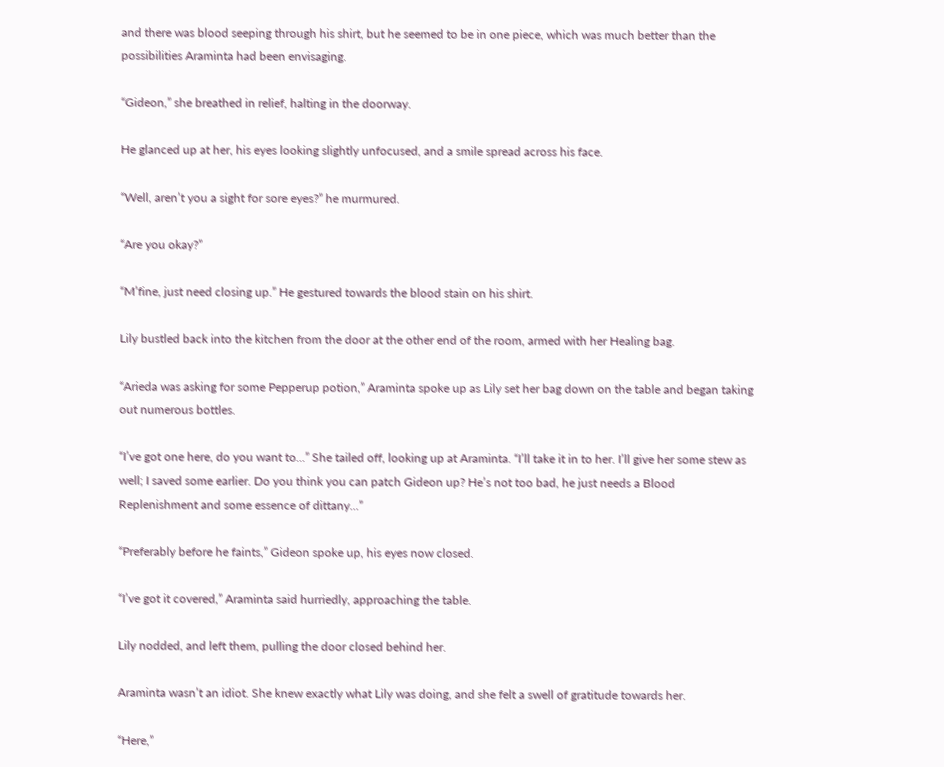and there was blood seeping through his shirt, but he seemed to be in one piece, which was much better than the possibilities Araminta had been envisaging.

“Gideon,” she breathed in relief, halting in the doorway.

He glanced up at her, his eyes looking slightly unfocused, and a smile spread across his face.

“Well, aren’t you a sight for sore eyes?” he murmured.

“Are you okay?”

“M’fine, just need closing up.” He gestured towards the blood stain on his shirt.

Lily bustled back into the kitchen from the door at the other end of the room, armed with her Healing bag.

“Arieda was asking for some Pepperup potion,” Araminta spoke up as Lily set her bag down on the table and began taking out numerous bottles.

“I’ve got one here, do you want to...” She tailed off, looking up at Araminta. “I’ll take it in to her. I’ll give her some stew as well; I saved some earlier. Do you think you can patch Gideon up? He’s not too bad, he just needs a Blood Replenishment and some essence of dittany...”

“Preferably before he faints,” Gideon spoke up, his eyes now closed.

“I’ve got it covered,” Araminta said hurriedly, approaching the table.

Lily nodded, and left them, pulling the door closed behind her.

Araminta wasn’t an idiot. She knew exactly what Lily was doing, and she felt a swell of gratitude towards her.

“Here,”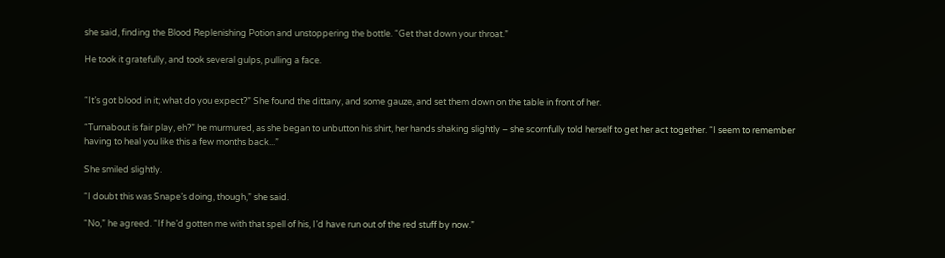she said, finding the Blood Replenishing Potion and unstoppering the bottle. “Get that down your throat.”

He took it gratefully, and took several gulps, pulling a face.


“It’s got blood in it; what do you expect?” She found the dittany, and some gauze, and set them down on the table in front of her.

“Turnabout is fair play, eh?” he murmured, as she began to unbutton his shirt, her hands shaking slightly – she scornfully told herself to get her act together. “I seem to remember having to heal you like this a few months back...”

She smiled slightly.

“I doubt this was Snape’s doing, though,” she said.

“No,” he agreed. “If he’d gotten me with that spell of his, I’d have run out of the red stuff by now.”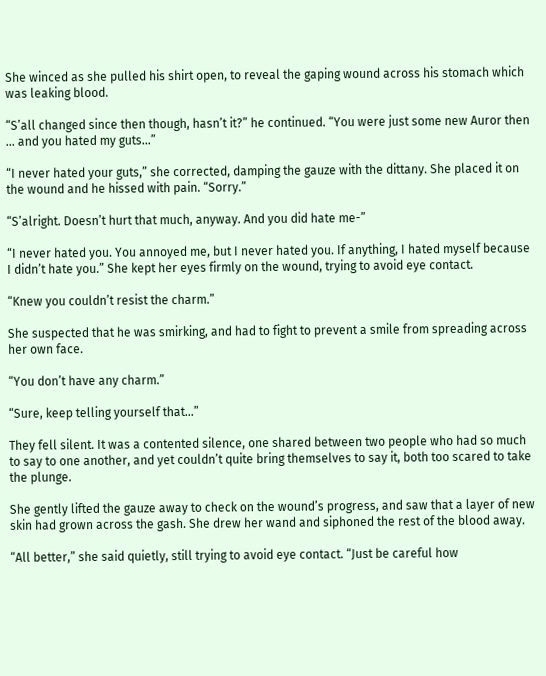She winced as she pulled his shirt open, to reveal the gaping wound across his stomach which was leaking blood.

“S’all changed since then though, hasn’t it?” he continued. “You were just some new Auror then ... and you hated my guts...”

“I never hated your guts,” she corrected, damping the gauze with the dittany. She placed it on the wound and he hissed with pain. “Sorry.”

“S’alright. Doesn’t hurt that much, anyway. And you did hate me-”

“I never hated you. You annoyed me, but I never hated you. If anything, I hated myself because I didn’t hate you.” She kept her eyes firmly on the wound, trying to avoid eye contact.

“Knew you couldn’t resist the charm.”

She suspected that he was smirking, and had to fight to prevent a smile from spreading across her own face.

“You don’t have any charm.”

“Sure, keep telling yourself that...”

They fell silent. It was a contented silence, one shared between two people who had so much to say to one another, and yet couldn’t quite bring themselves to say it, both too scared to take the plunge.

She gently lifted the gauze away to check on the wound’s progress, and saw that a layer of new skin had grown across the gash. She drew her wand and siphoned the rest of the blood away.

“All better,” she said quietly, still trying to avoid eye contact. “Just be careful how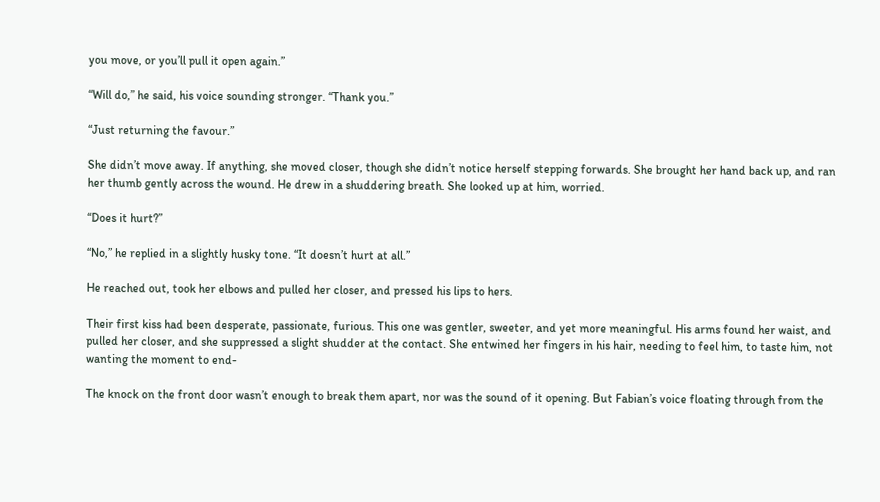you move, or you’ll pull it open again.”

“Will do,” he said, his voice sounding stronger. “Thank you.”

“Just returning the favour.”

She didn’t move away. If anything, she moved closer, though she didn’t notice herself stepping forwards. She brought her hand back up, and ran her thumb gently across the wound. He drew in a shuddering breath. She looked up at him, worried.

“Does it hurt?”

“No,” he replied in a slightly husky tone. “It doesn’t hurt at all.”

He reached out, took her elbows and pulled her closer, and pressed his lips to hers.

Their first kiss had been desperate, passionate, furious. This one was gentler, sweeter, and yet more meaningful. His arms found her waist, and pulled her closer, and she suppressed a slight shudder at the contact. She entwined her fingers in his hair, needing to feel him, to taste him, not wanting the moment to end-

The knock on the front door wasn’t enough to break them apart, nor was the sound of it opening. But Fabian’s voice floating through from the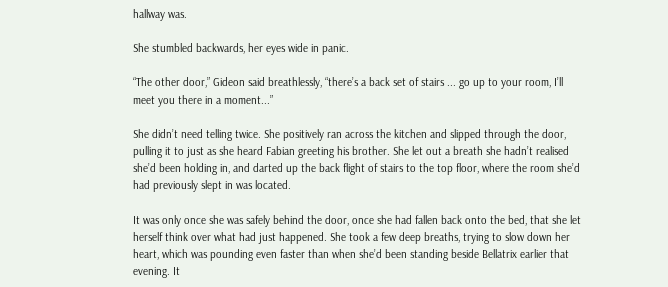hallway was.

She stumbled backwards, her eyes wide in panic.

“The other door,” Gideon said breathlessly, “there’s a back set of stairs ... go up to your room, I’ll meet you there in a moment...”

She didn’t need telling twice. She positively ran across the kitchen and slipped through the door, pulling it to just as she heard Fabian greeting his brother. She let out a breath she hadn’t realised she’d been holding in, and darted up the back flight of stairs to the top floor, where the room she’d had previously slept in was located.

It was only once she was safely behind the door, once she had fallen back onto the bed, that she let herself think over what had just happened. She took a few deep breaths, trying to slow down her heart, which was pounding even faster than when she’d been standing beside Bellatrix earlier that evening. It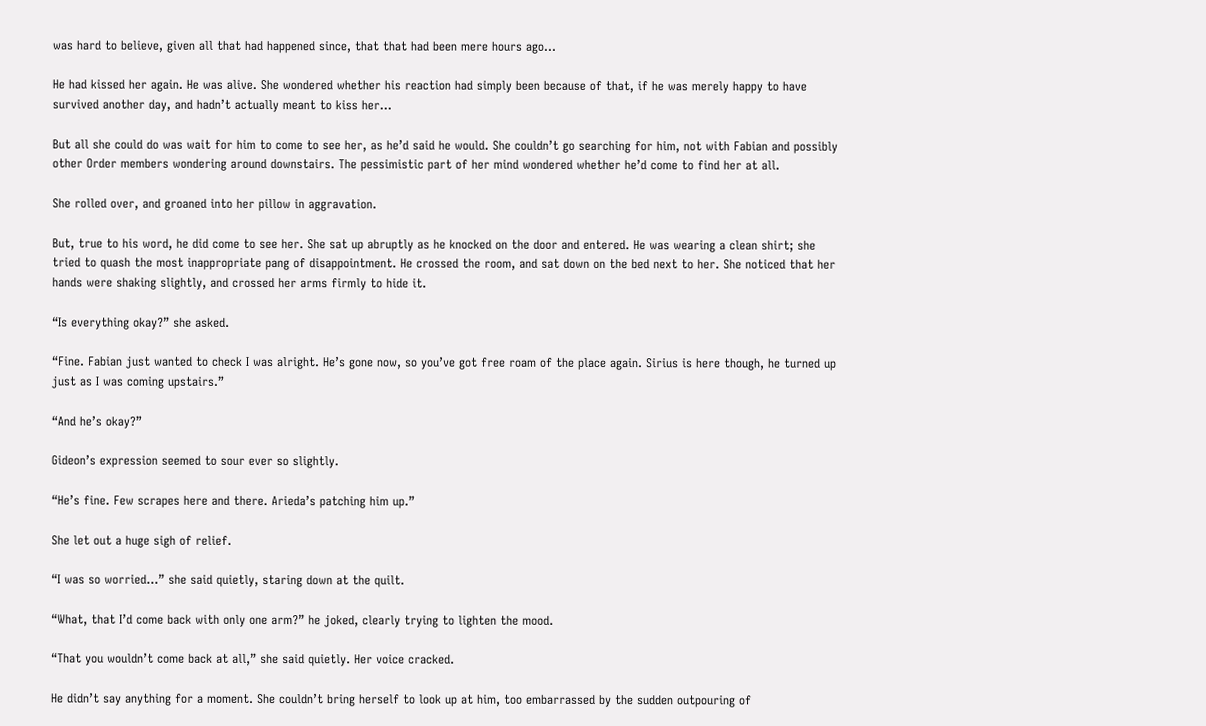was hard to believe, given all that had happened since, that that had been mere hours ago...

He had kissed her again. He was alive. She wondered whether his reaction had simply been because of that, if he was merely happy to have survived another day, and hadn’t actually meant to kiss her...

But all she could do was wait for him to come to see her, as he’d said he would. She couldn’t go searching for him, not with Fabian and possibly other Order members wondering around downstairs. The pessimistic part of her mind wondered whether he’d come to find her at all.

She rolled over, and groaned into her pillow in aggravation.

But, true to his word, he did come to see her. She sat up abruptly as he knocked on the door and entered. He was wearing a clean shirt; she tried to quash the most inappropriate pang of disappointment. He crossed the room, and sat down on the bed next to her. She noticed that her hands were shaking slightly, and crossed her arms firmly to hide it.

“Is everything okay?” she asked.

“Fine. Fabian just wanted to check I was alright. He’s gone now, so you’ve got free roam of the place again. Sirius is here though, he turned up just as I was coming upstairs.”

“And he’s okay?”

Gideon’s expression seemed to sour ever so slightly.

“He’s fine. Few scrapes here and there. Arieda’s patching him up.”

She let out a huge sigh of relief.

“I was so worried...” she said quietly, staring down at the quilt.

“What, that I’d come back with only one arm?” he joked, clearly trying to lighten the mood.

“That you wouldn’t come back at all,” she said quietly. Her voice cracked.

He didn’t say anything for a moment. She couldn’t bring herself to look up at him, too embarrassed by the sudden outpouring of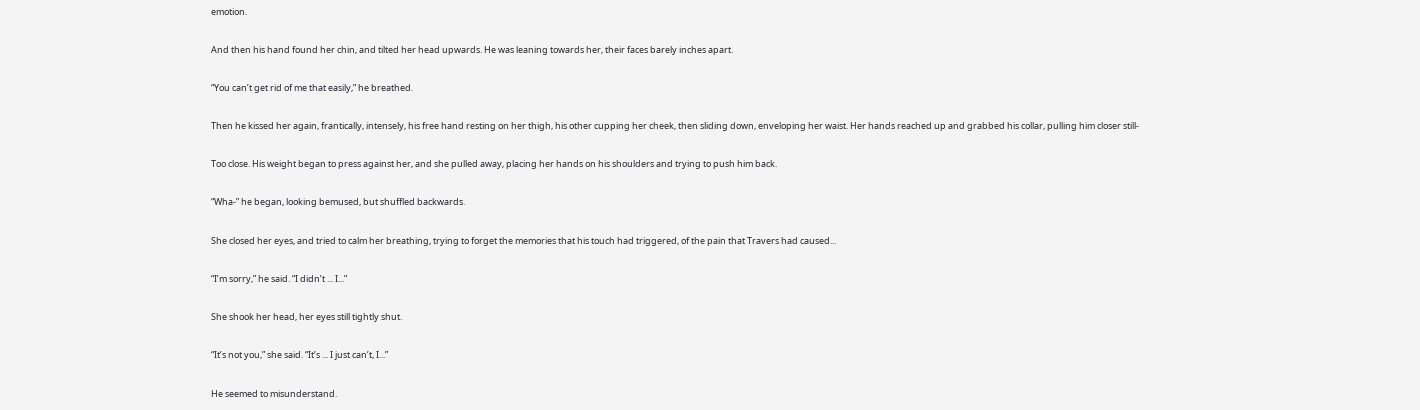emotion.

And then his hand found her chin, and tilted her head upwards. He was leaning towards her, their faces barely inches apart.

“You can’t get rid of me that easily,” he breathed.

Then he kissed her again, frantically, intensely, his free hand resting on her thigh, his other cupping her cheek, then sliding down, enveloping her waist. Her hands reached up and grabbed his collar, pulling him closer still-

Too close. His weight began to press against her, and she pulled away, placing her hands on his shoulders and trying to push him back.

“Wha-” he began, looking bemused, but shuffled backwards.

She closed her eyes, and tried to calm her breathing, trying to forget the memories that his touch had triggered, of the pain that Travers had caused...

“I’m sorry,” he said. “I didn’t ... I...”

She shook her head, her eyes still tightly shut.

“It’s not you,” she said. “It’s ... I just can’t, I...”

He seemed to misunderstand.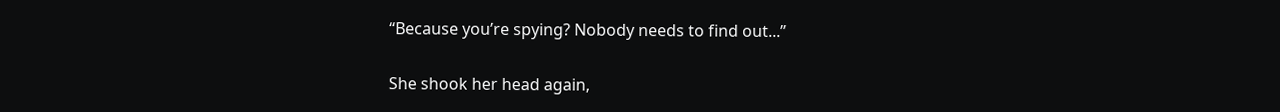“Because you’re spying? Nobody needs to find out...”

She shook her head again,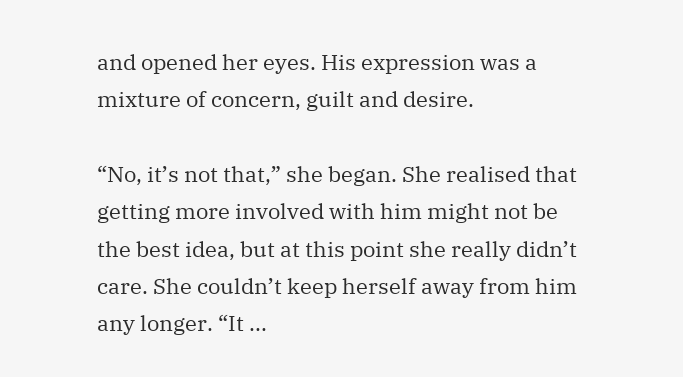and opened her eyes. His expression was a mixture of concern, guilt and desire.

“No, it’s not that,” she began. She realised that getting more involved with him might not be the best idea, but at this point she really didn’t care. She couldn’t keep herself away from him any longer. “It ...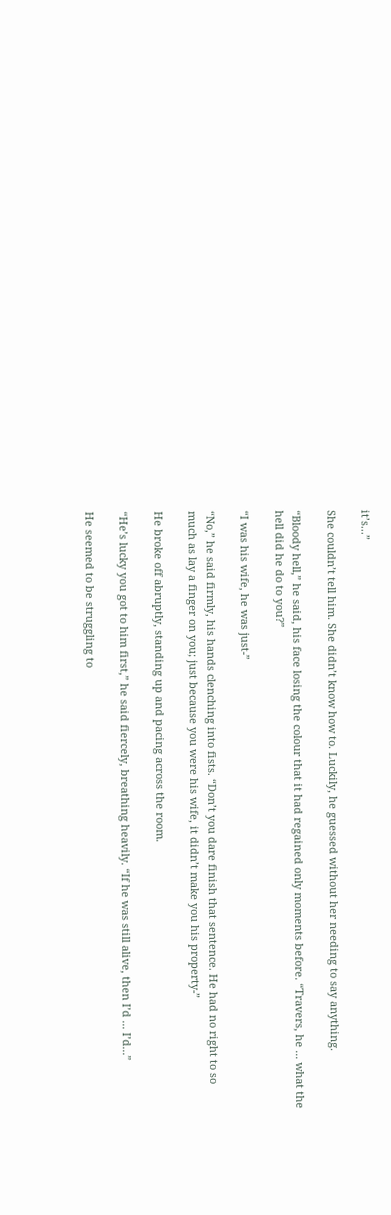it’s...”

She couldn’t tell him. She didn’t know how to. Luckily, he guessed without her needing to say anything.

“Bloody hell,” he said, his face losing the colour that it had regained only moments before. “Travers, he ... what the hell did he do to you?”

“I was his wife, he was just-”

“No,” he said firmly, his hands clenching into fists. “Don’t you dare finish that sentence. He had no right to so much as lay a finger on you; just because you were his wife, it didn’t make you his property-”

He broke off abruptly, standing up and pacing across the room.

“He’s lucky you got to him first,” he said fiercely, breathing heavily. “If he was still alive, then I’d ... I’d...”

He seemed to be struggling to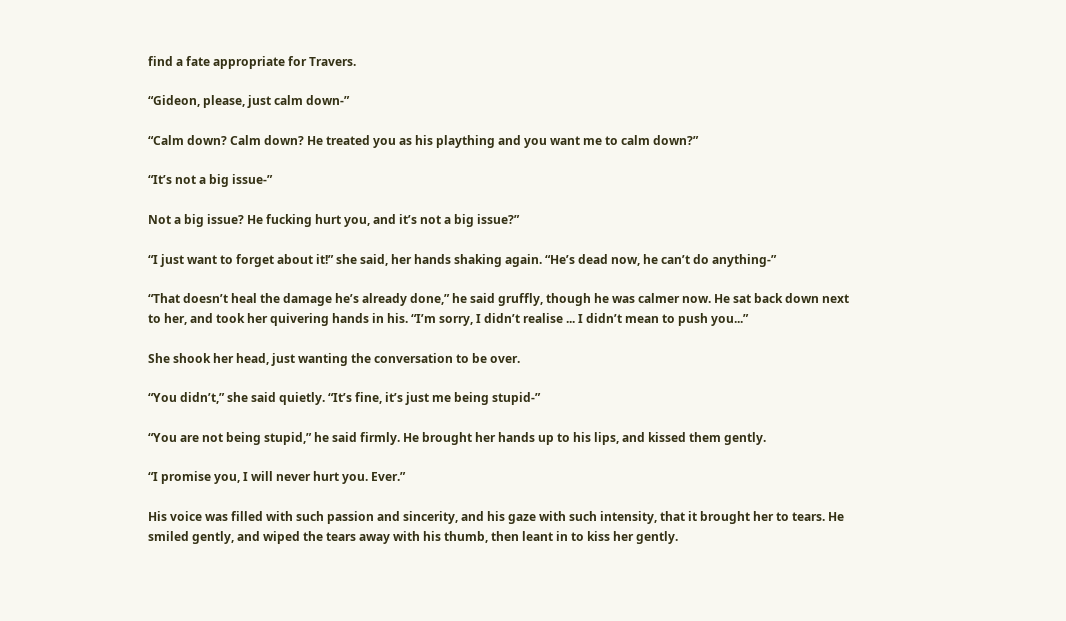find a fate appropriate for Travers.

“Gideon, please, just calm down-”

“Calm down? Calm down? He treated you as his plaything and you want me to calm down?”

“It’s not a big issue-”

Not a big issue? He fucking hurt you, and it’s not a big issue?”

“I just want to forget about it!” she said, her hands shaking again. “He’s dead now, he can’t do anything-”

“That doesn’t heal the damage he’s already done,” he said gruffly, though he was calmer now. He sat back down next to her, and took her quivering hands in his. “I’m sorry, I didn’t realise ... I didn’t mean to push you...”

She shook her head, just wanting the conversation to be over.

“You didn’t,” she said quietly. “It’s fine, it’s just me being stupid-”

“You are not being stupid,” he said firmly. He brought her hands up to his lips, and kissed them gently.

“I promise you, I will never hurt you. Ever.”

His voice was filled with such passion and sincerity, and his gaze with such intensity, that it brought her to tears. He smiled gently, and wiped the tears away with his thumb, then leant in to kiss her gently.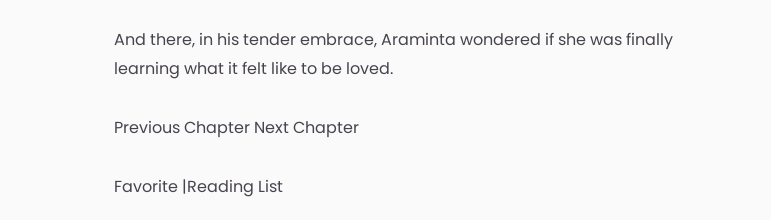And there, in his tender embrace, Araminta wondered if she was finally learning what it felt like to be loved.

Previous Chapter Next Chapter

Favorite |Reading List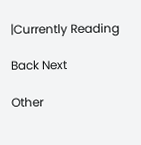|Currently Reading

Back Next

Other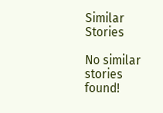Similar Stories

No similar stories found!